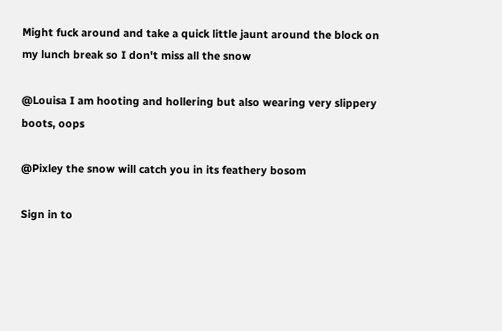Might fuck around and take a quick little jaunt around the block on my lunch break so I don't miss all the snow

@Louisa I am hooting and hollering but also wearing very slippery boots, oops

@Pixley the snow will catch you in its feathery bosom

Sign in to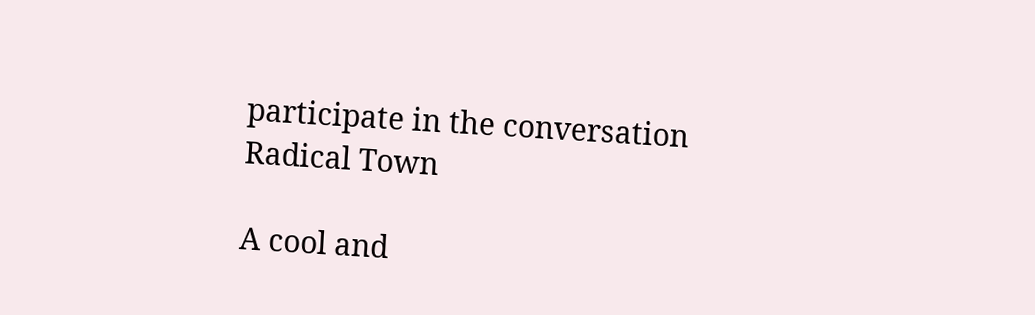participate in the conversation
Radical Town

A cool and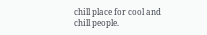chill place for cool and chill people.